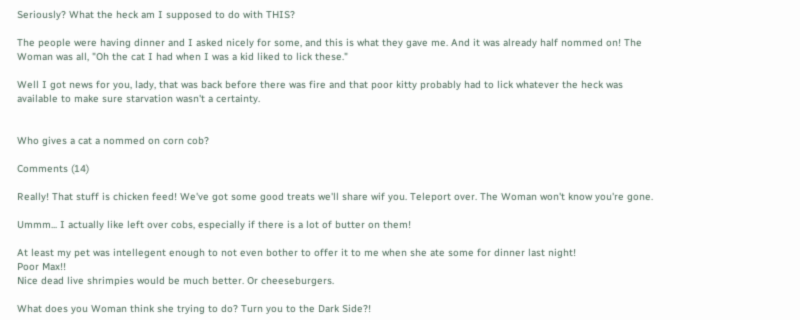Seriously? What the heck am I supposed to do with THIS?

The people were having dinner and I asked nicely for some, and this is what they gave me. And it was already half nommed on! The Woman was all, "Oh the cat I had when I was a kid liked to lick these."

Well I got news for you, lady, that was back before there was fire and that poor kitty probably had to lick whatever the heck was available to make sure starvation wasn't a certainty.


Who gives a cat a nommed on corn cob?

Comments (14)

Really! That stuff is chicken feed! We've got some good treats we'll share wif you. Teleport over. The Woman won't know you're gone.

Ummm... I actually like left over cobs, especially if there is a lot of butter on them!

At least my pet was intellegent enough to not even bother to offer it to me when she ate some for dinner last night!
Poor Max!!
Nice dead live shrimpies would be much better. Or cheeseburgers.

What does you Woman think she trying to do? Turn you to the Dark Side?!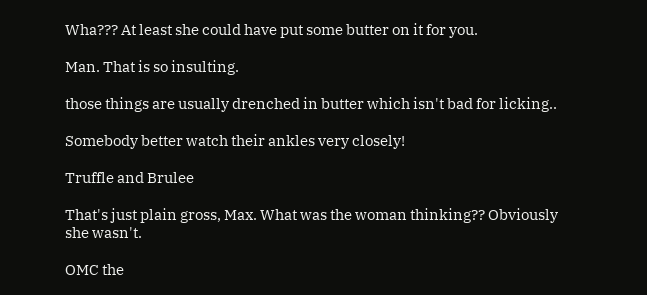Wha??? At least she could have put some butter on it for you.

Man. That is so insulting.

those things are usually drenched in butter which isn't bad for licking..

Somebody better watch their ankles very closely!

Truffle and Brulee

That's just plain gross, Max. What was the woman thinking?? Obviously she wasn't.

OMC the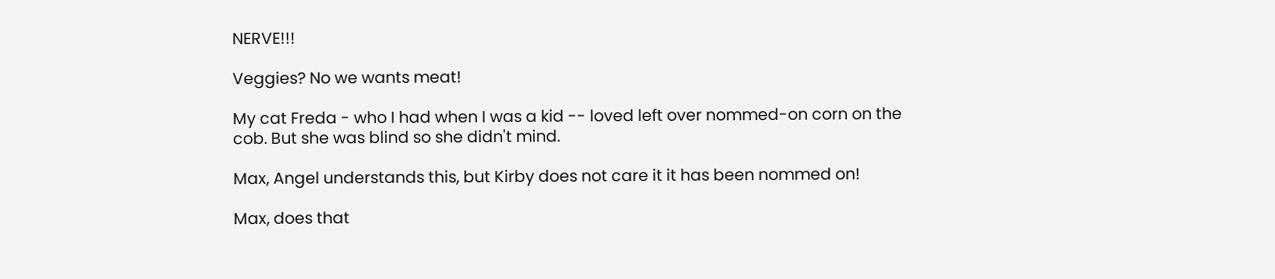NERVE!!!

Veggies? No we wants meat!

My cat Freda - who I had when I was a kid -- loved left over nommed-on corn on the cob. But she was blind so she didn't mind.

Max, Angel understands this, but Kirby does not care it it has been nommed on!

Max, does that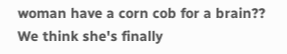woman have a corn cob for a brain??
We think she's finally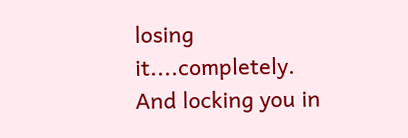losing it....completely.
And locking you in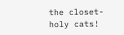the closet-holy cats!